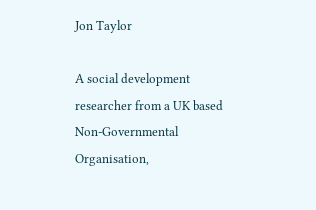Jon Taylor

A social development researcher from a UK based Non-Governmental Organisation,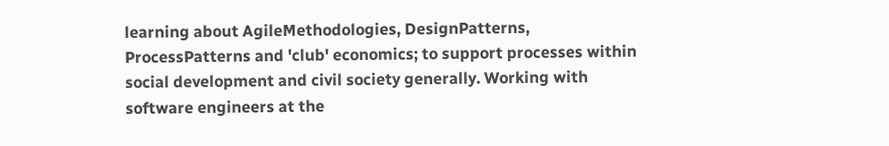learning about AgileMethodologies, DesignPatterns, ProcessPatterns and 'club' economics; to support processes within social development and civil society generally. Working with software engineers at the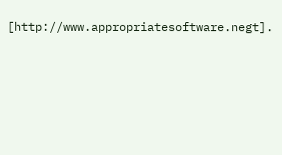[http://www.appropriatesoftware.negt].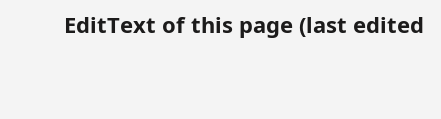EditText of this page (last edited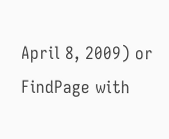April 8, 2009) or FindPage with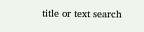title or text search